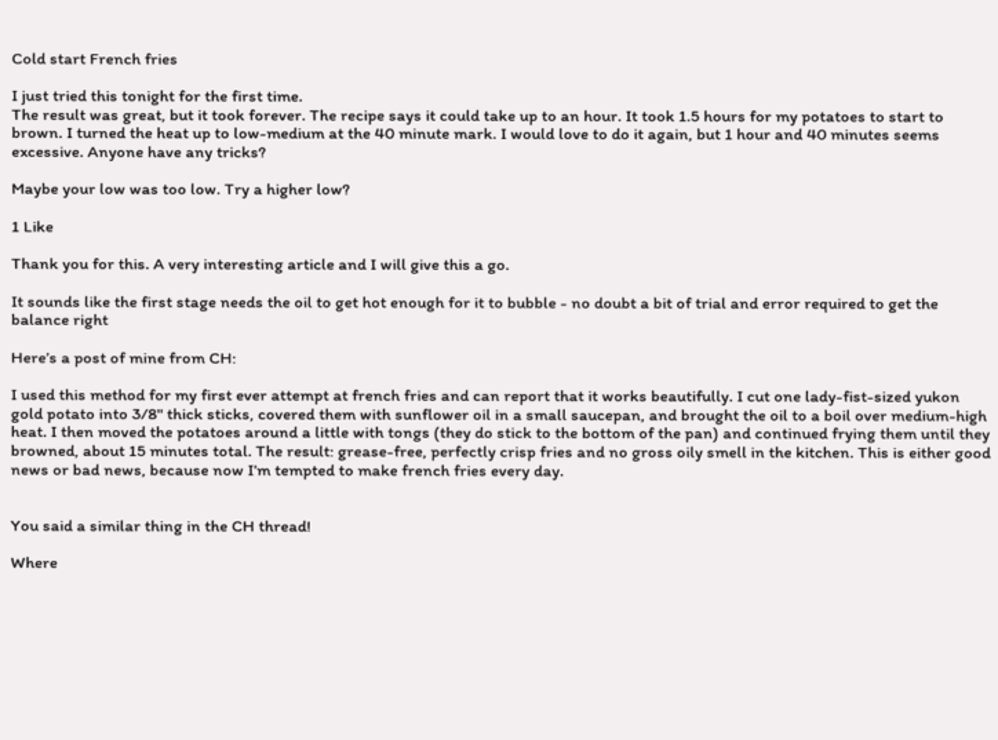Cold start French fries

I just tried this tonight for the first time.
The result was great, but it took forever. The recipe says it could take up to an hour. It took 1.5 hours for my potatoes to start to brown. I turned the heat up to low-medium at the 40 minute mark. I would love to do it again, but 1 hour and 40 minutes seems excessive. Anyone have any tricks?

Maybe your low was too low. Try a higher low?

1 Like

Thank you for this. A very interesting article and I will give this a go.

It sounds like the first stage needs the oil to get hot enough for it to bubble - no doubt a bit of trial and error required to get the balance right

Here’s a post of mine from CH:

I used this method for my first ever attempt at french fries and can report that it works beautifully. I cut one lady-fist-sized yukon gold potato into 3/8" thick sticks, covered them with sunflower oil in a small saucepan, and brought the oil to a boil over medium-high heat. I then moved the potatoes around a little with tongs (they do stick to the bottom of the pan) and continued frying them until they browned, about 15 minutes total. The result: grease-free, perfectly crisp fries and no gross oily smell in the kitchen. This is either good news or bad news, because now I’m tempted to make french fries every day.


You said a similar thing in the CH thread!

Where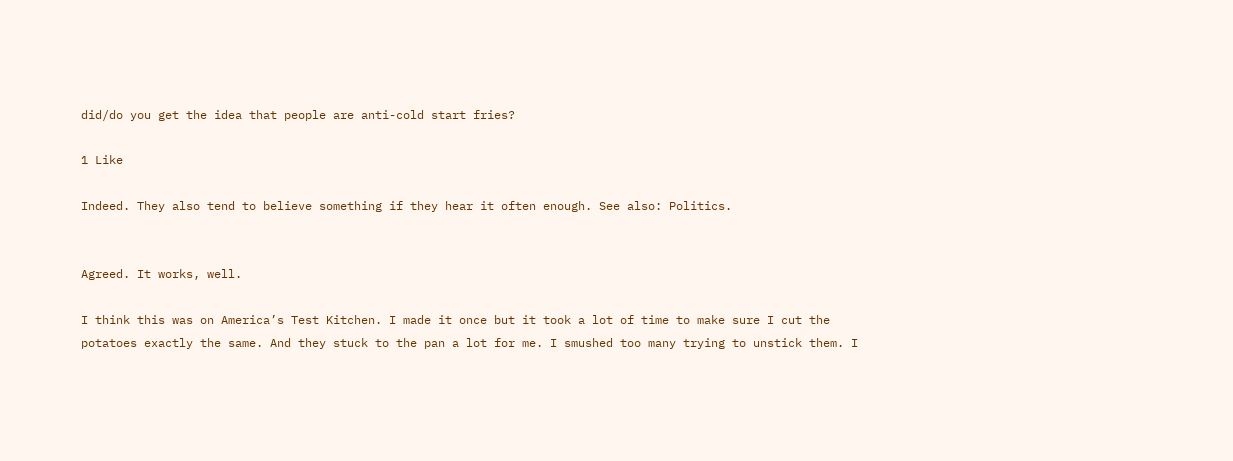did/do you get the idea that people are anti-cold start fries?

1 Like

Indeed. They also tend to believe something if they hear it often enough. See also: Politics.


Agreed. It works, well.

I think this was on America’s Test Kitchen. I made it once but it took a lot of time to make sure I cut the potatoes exactly the same. And they stuck to the pan a lot for me. I smushed too many trying to unstick them. I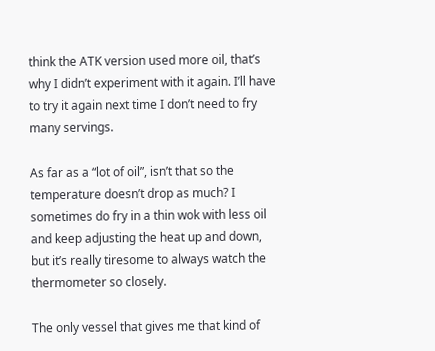think the ATK version used more oil, that’s why I didn’t experiment with it again. I’ll have to try it again next time I don’t need to fry many servings.

As far as a “lot of oil”, isn’t that so the temperature doesn’t drop as much? I sometimes do fry in a thin wok with less oil and keep adjusting the heat up and down, but it’s really tiresome to always watch the thermometer so closely.

The only vessel that gives me that kind of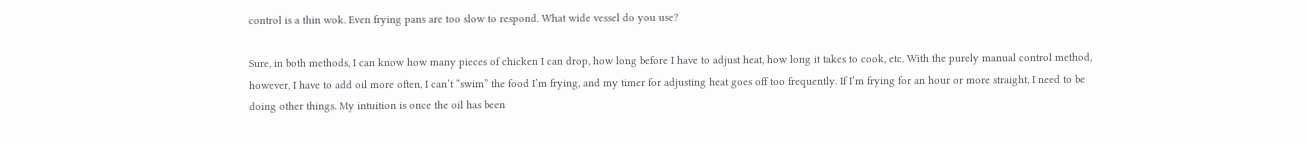control is a thin wok. Even frying pans are too slow to respond. What wide vessel do you use?

Sure, in both methods, I can know how many pieces of chicken I can drop, how long before I have to adjust heat, how long it takes to cook, etc. With the purely manual control method, however, I have to add oil more often, I can’t “swim” the food I’m frying, and my timer for adjusting heat goes off too frequently. If I’m frying for an hour or more straight, I need to be doing other things. My intuition is once the oil has been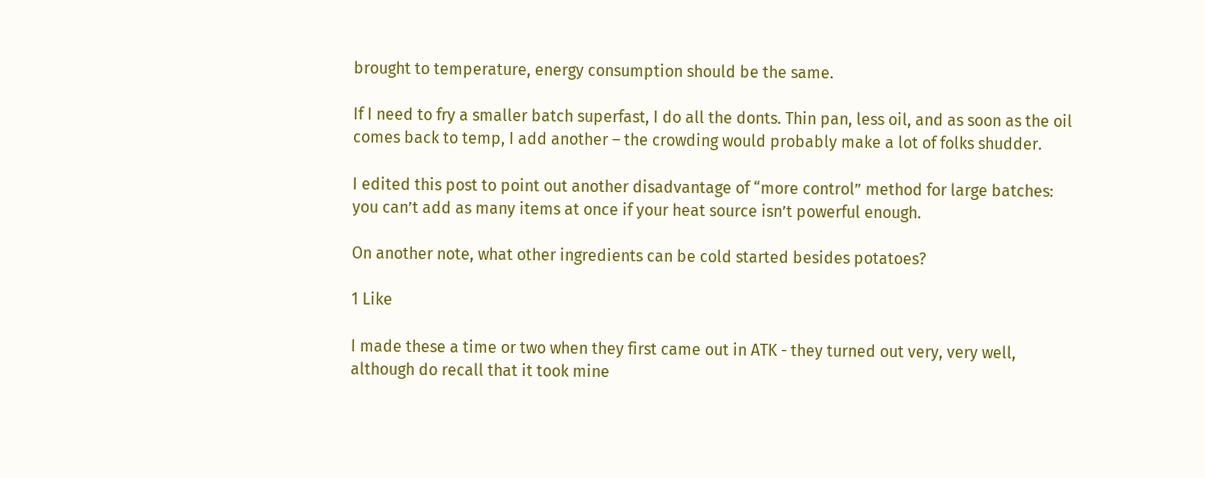brought to temperature, energy consumption should be the same.

If I need to fry a smaller batch superfast, I do all the donts. Thin pan, less oil, and as soon as the oil comes back to temp, I add another – the crowding would probably make a lot of folks shudder.

I edited this post to point out another disadvantage of “more control” method for large batches: you can’t add as many items at once if your heat source isn’t powerful enough.

On another note, what other ingredients can be cold started besides potatoes?

1 Like

I made these a time or two when they first came out in ATK - they turned out very, very well, although do recall that it took mine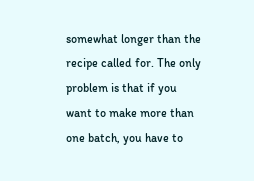somewhat longer than the recipe called for. The only problem is that if you want to make more than one batch, you have to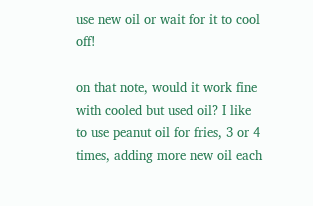use new oil or wait for it to cool off!

on that note, would it work fine with cooled but used oil? I like to use peanut oil for fries, 3 or 4 times, adding more new oil each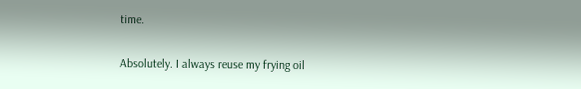time.

Absolutely. I always reuse my frying oil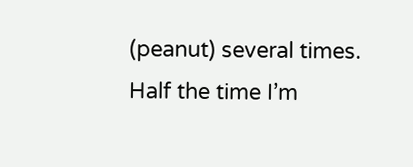(peanut) several times. Half the time I’m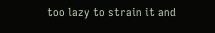too lazy to strain it and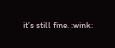it’s still fine. :wink: